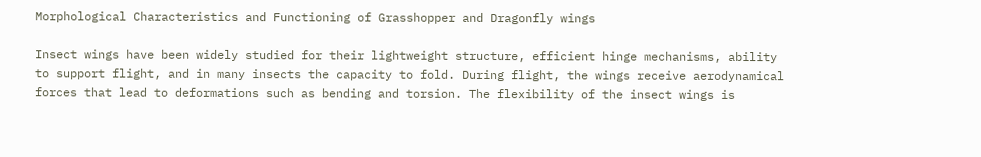Morphological Characteristics and Functioning of Grasshopper and Dragonfly wings

Insect wings have been widely studied for their lightweight structure, efficient hinge mechanisms, ability to support flight, and in many insects the capacity to fold. During flight, the wings receive aerodynamical forces that lead to deformations such as bending and torsion. The flexibility of the insect wings is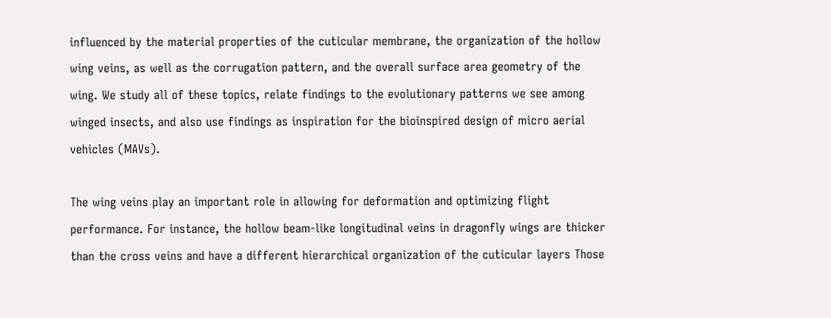influenced by the material properties of the cuticular membrane, the organization of the hollow wing veins, as well as the corrugation pattern, and the overall surface area geometry of the wing. We study all of these topics, relate findings to the evolutionary patterns we see among winged insects, and also use findings as inspiration for the bioinspired design of micro aerial vehicles (MAVs).

The wing veins play an important role in allowing for deformation and optimizing flight performance. For instance, the hollow beam-like longitudinal veins in dragonfly wings are thicker than the cross veins and have a different hierarchical organization of the cuticular layers Those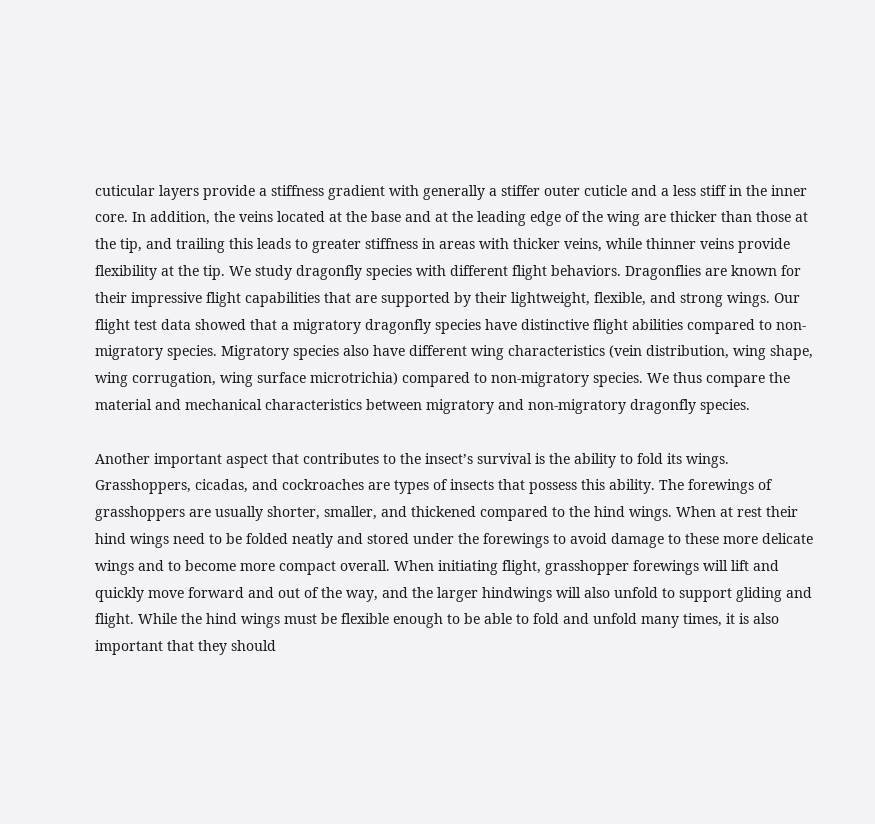cuticular layers provide a stiffness gradient with generally a stiffer outer cuticle and a less stiff in the inner core. In addition, the veins located at the base and at the leading edge of the wing are thicker than those at the tip, and trailing this leads to greater stiffness in areas with thicker veins, while thinner veins provide flexibility at the tip. We study dragonfly species with different flight behaviors. Dragonflies are known for their impressive flight capabilities that are supported by their lightweight, flexible, and strong wings. Our flight test data showed that a migratory dragonfly species have distinctive flight abilities compared to non-migratory species. Migratory species also have different wing characteristics (vein distribution, wing shape, wing corrugation, wing surface microtrichia) compared to non-migratory species. We thus compare the material and mechanical characteristics between migratory and non-migratory dragonfly species.

Another important aspect that contributes to the insect’s survival is the ability to fold its wings. Grasshoppers, cicadas, and cockroaches are types of insects that possess this ability. The forewings of grasshoppers are usually shorter, smaller, and thickened compared to the hind wings. When at rest their hind wings need to be folded neatly and stored under the forewings to avoid damage to these more delicate wings and to become more compact overall. When initiating flight, grasshopper forewings will lift and quickly move forward and out of the way, and the larger hindwings will also unfold to support gliding and flight. While the hind wings must be flexible enough to be able to fold and unfold many times, it is also important that they should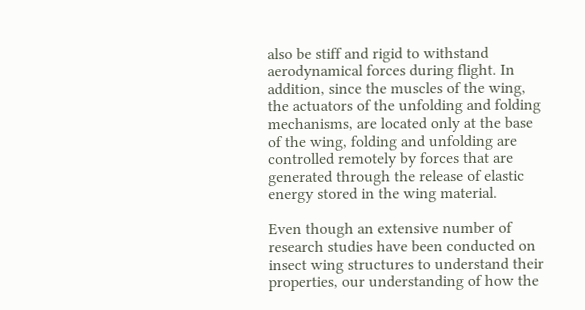also be stiff and rigid to withstand aerodynamical forces during flight. In addition, since the muscles of the wing, the actuators of the unfolding and folding mechanisms, are located only at the base of the wing, folding and unfolding are controlled remotely by forces that are generated through the release of elastic energy stored in the wing material.

Even though an extensive number of research studies have been conducted on insect wing structures to understand their properties, our understanding of how the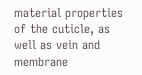material properties of the cuticle, as well as vein and membrane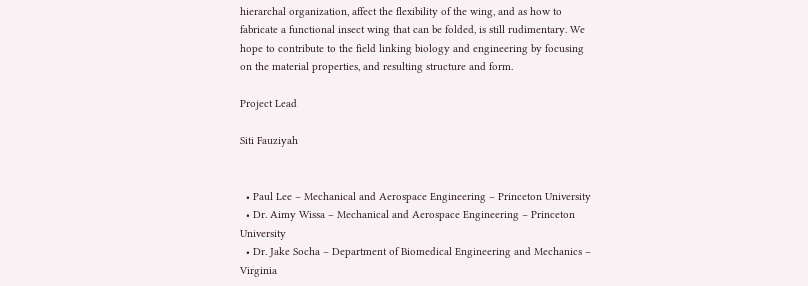hierarchal organization, affect the flexibility of the wing, and as how to fabricate a functional insect wing that can be folded, is still rudimentary. We hope to contribute to the field linking biology and engineering by focusing on the material properties, and resulting structure and form.

Project Lead

Siti Fauziyah


  • Paul Lee – Mechanical and Aerospace Engineering – Princeton University
  • Dr. Aimy Wissa – Mechanical and Aerospace Engineering – Princeton University
  • Dr. Jake Socha – Department of Biomedical Engineering and Mechanics – Virginia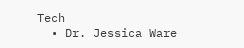Tech
  • Dr. Jessica Ware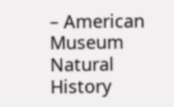– American Museum Natural History